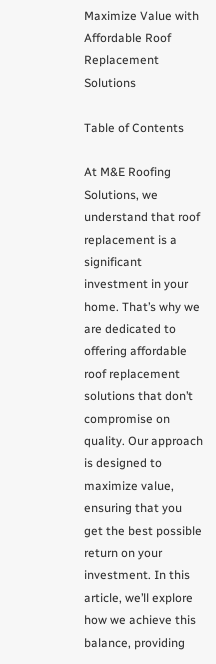Maximize Value with Affordable Roof Replacement Solutions

Table of Contents

At M&E Roofing Solutions, we understand that roof replacement is a significant investment in your home. That’s why we are dedicated to offering affordable roof replacement solutions that don’t compromise on quality. Our approach is designed to maximize value, ensuring that you get the best possible return on your investment. In this article, we’ll explore how we achieve this balance, providing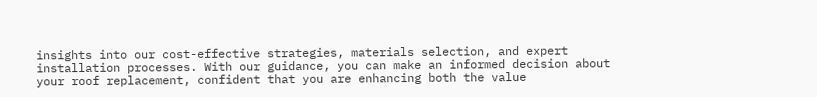insights into our cost-effective strategies, materials selection, and expert installation processes. With our guidance, you can make an informed decision about your roof replacement, confident that you are enhancing both the value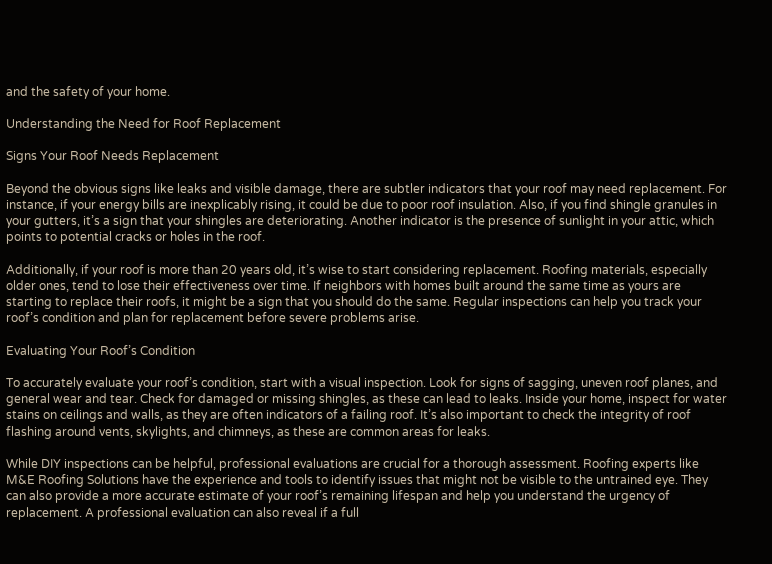and the safety of your home.

Understanding the Need for Roof Replacement

Signs Your Roof Needs Replacement

Beyond the obvious signs like leaks and visible damage, there are subtler indicators that your roof may need replacement. For instance, if your energy bills are inexplicably rising, it could be due to poor roof insulation. Also, if you find shingle granules in your gutters, it’s a sign that your shingles are deteriorating. Another indicator is the presence of sunlight in your attic, which points to potential cracks or holes in the roof.

Additionally, if your roof is more than 20 years old, it’s wise to start considering replacement. Roofing materials, especially older ones, tend to lose their effectiveness over time. If neighbors with homes built around the same time as yours are starting to replace their roofs, it might be a sign that you should do the same. Regular inspections can help you track your roof’s condition and plan for replacement before severe problems arise.

Evaluating Your Roof’s Condition

To accurately evaluate your roof’s condition, start with a visual inspection. Look for signs of sagging, uneven roof planes, and general wear and tear. Check for damaged or missing shingles, as these can lead to leaks. Inside your home, inspect for water stains on ceilings and walls, as they are often indicators of a failing roof. It’s also important to check the integrity of roof flashing around vents, skylights, and chimneys, as these are common areas for leaks.

While DIY inspections can be helpful, professional evaluations are crucial for a thorough assessment. Roofing experts like M&E Roofing Solutions have the experience and tools to identify issues that might not be visible to the untrained eye. They can also provide a more accurate estimate of your roof’s remaining lifespan and help you understand the urgency of replacement. A professional evaluation can also reveal if a full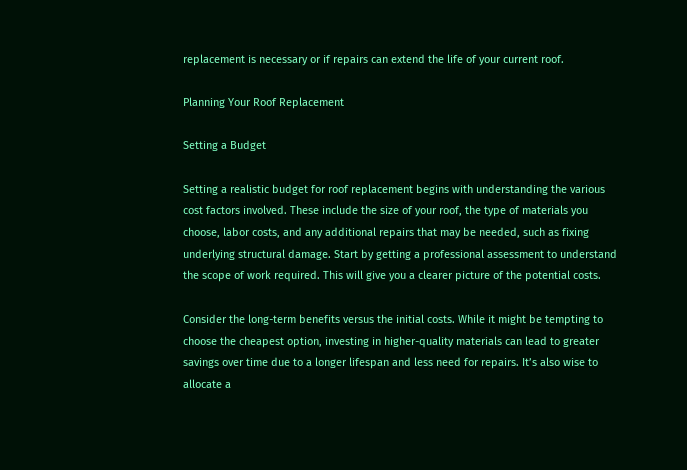replacement is necessary or if repairs can extend the life of your current roof.

Planning Your Roof Replacement

Setting a Budget

Setting a realistic budget for roof replacement begins with understanding the various cost factors involved. These include the size of your roof, the type of materials you choose, labor costs, and any additional repairs that may be needed, such as fixing underlying structural damage. Start by getting a professional assessment to understand the scope of work required. This will give you a clearer picture of the potential costs.

Consider the long-term benefits versus the initial costs. While it might be tempting to choose the cheapest option, investing in higher-quality materials can lead to greater savings over time due to a longer lifespan and less need for repairs. It’s also wise to allocate a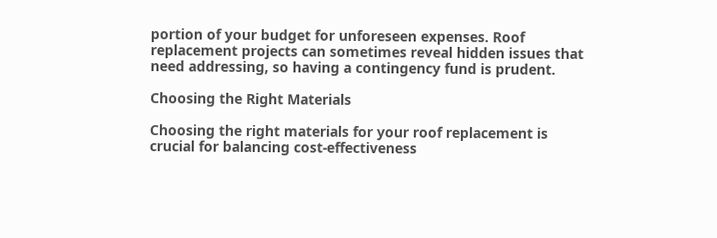portion of your budget for unforeseen expenses. Roof replacement projects can sometimes reveal hidden issues that need addressing, so having a contingency fund is prudent.

Choosing the Right Materials

Choosing the right materials for your roof replacement is crucial for balancing cost-effectiveness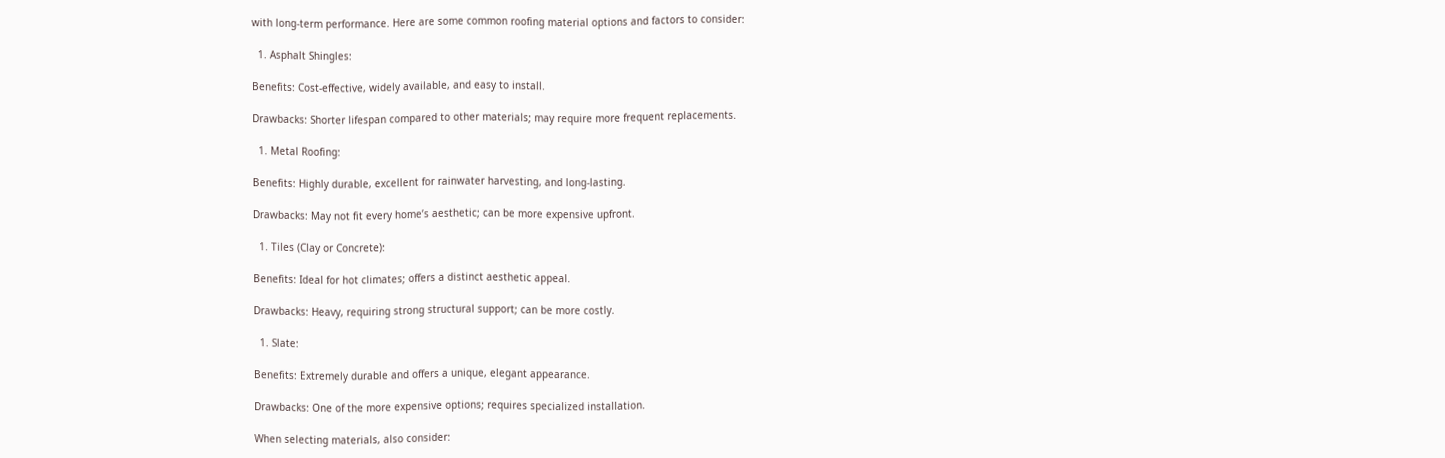with long-term performance. Here are some common roofing material options and factors to consider:

  1. Asphalt Shingles:

Benefits: Cost-effective, widely available, and easy to install.

Drawbacks: Shorter lifespan compared to other materials; may require more frequent replacements.

  1. Metal Roofing:

Benefits: Highly durable, excellent for rainwater harvesting, and long-lasting.

Drawbacks: May not fit every home’s aesthetic; can be more expensive upfront.

  1. Tiles (Clay or Concrete):

Benefits: Ideal for hot climates; offers a distinct aesthetic appeal.

Drawbacks: Heavy, requiring strong structural support; can be more costly.

  1. Slate:

Benefits: Extremely durable and offers a unique, elegant appearance.

Drawbacks: One of the more expensive options; requires specialized installation.

When selecting materials, also consider: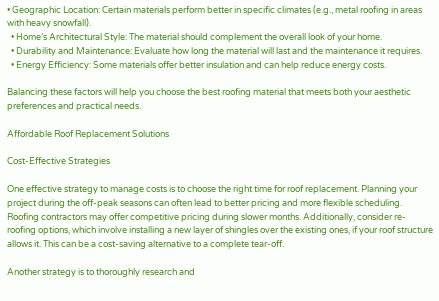• Geographic Location: Certain materials perform better in specific climates (e.g., metal roofing in areas with heavy snowfall).
  • Home’s Architectural Style: The material should complement the overall look of your home.
  • Durability and Maintenance: Evaluate how long the material will last and the maintenance it requires.
  • Energy Efficiency: Some materials offer better insulation and can help reduce energy costs.

Balancing these factors will help you choose the best roofing material that meets both your aesthetic preferences and practical needs.

Affordable Roof Replacement Solutions

Cost-Effective Strategies

One effective strategy to manage costs is to choose the right time for roof replacement. Planning your project during the off-peak seasons can often lead to better pricing and more flexible scheduling. Roofing contractors may offer competitive pricing during slower months. Additionally, consider re-roofing options, which involve installing a new layer of shingles over the existing ones, if your roof structure allows it. This can be a cost-saving alternative to a complete tear-off.

Another strategy is to thoroughly research and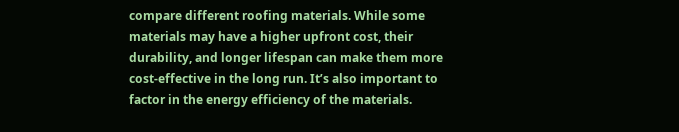compare different roofing materials. While some materials may have a higher upfront cost, their durability, and longer lifespan can make them more cost-effective in the long run. It’s also important to factor in the energy efficiency of the materials.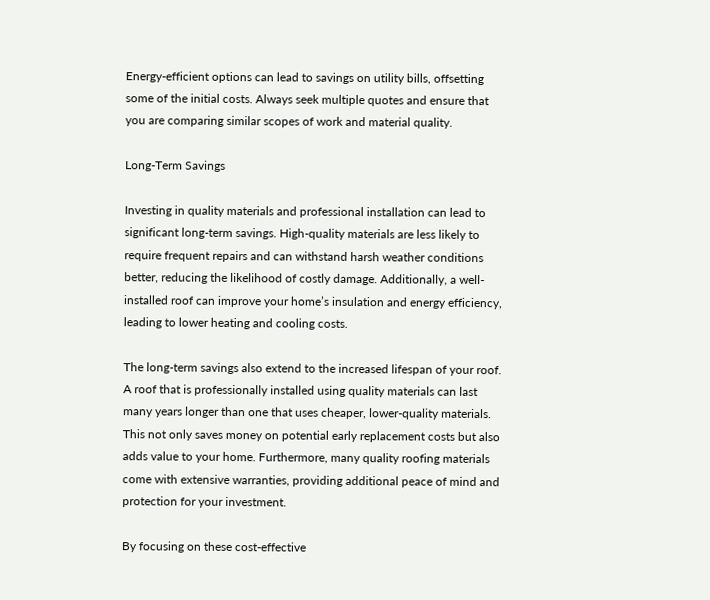Energy-efficient options can lead to savings on utility bills, offsetting some of the initial costs. Always seek multiple quotes and ensure that you are comparing similar scopes of work and material quality.

Long-Term Savings

Investing in quality materials and professional installation can lead to significant long-term savings. High-quality materials are less likely to require frequent repairs and can withstand harsh weather conditions better, reducing the likelihood of costly damage. Additionally, a well-installed roof can improve your home’s insulation and energy efficiency, leading to lower heating and cooling costs.

The long-term savings also extend to the increased lifespan of your roof. A roof that is professionally installed using quality materials can last many years longer than one that uses cheaper, lower-quality materials. This not only saves money on potential early replacement costs but also adds value to your home. Furthermore, many quality roofing materials come with extensive warranties, providing additional peace of mind and protection for your investment.

By focusing on these cost-effective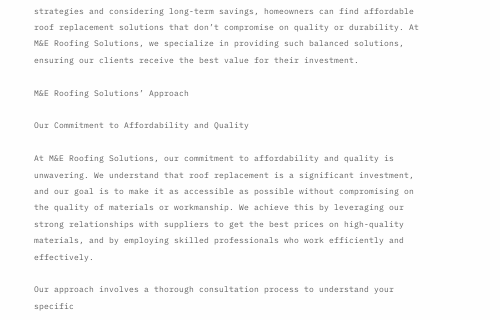strategies and considering long-term savings, homeowners can find affordable roof replacement solutions that don’t compromise on quality or durability. At M&E Roofing Solutions, we specialize in providing such balanced solutions, ensuring our clients receive the best value for their investment.

M&E Roofing Solutions’ Approach

Our Commitment to Affordability and Quality

At M&E Roofing Solutions, our commitment to affordability and quality is unwavering. We understand that roof replacement is a significant investment, and our goal is to make it as accessible as possible without compromising on the quality of materials or workmanship. We achieve this by leveraging our strong relationships with suppliers to get the best prices on high-quality materials, and by employing skilled professionals who work efficiently and effectively.

Our approach involves a thorough consultation process to understand your specific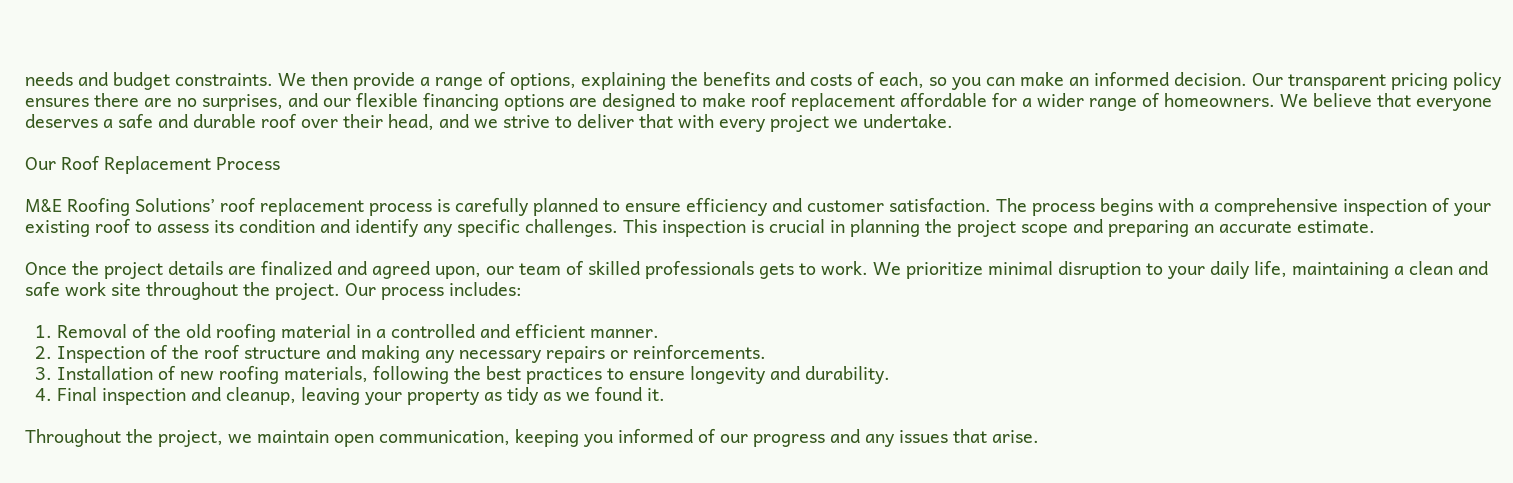needs and budget constraints. We then provide a range of options, explaining the benefits and costs of each, so you can make an informed decision. Our transparent pricing policy ensures there are no surprises, and our flexible financing options are designed to make roof replacement affordable for a wider range of homeowners. We believe that everyone deserves a safe and durable roof over their head, and we strive to deliver that with every project we undertake.

Our Roof Replacement Process

M&E Roofing Solutions’ roof replacement process is carefully planned to ensure efficiency and customer satisfaction. The process begins with a comprehensive inspection of your existing roof to assess its condition and identify any specific challenges. This inspection is crucial in planning the project scope and preparing an accurate estimate.

Once the project details are finalized and agreed upon, our team of skilled professionals gets to work. We prioritize minimal disruption to your daily life, maintaining a clean and safe work site throughout the project. Our process includes:

  1. Removal of the old roofing material in a controlled and efficient manner.
  2. Inspection of the roof structure and making any necessary repairs or reinforcements.
  3. Installation of new roofing materials, following the best practices to ensure longevity and durability.
  4. Final inspection and cleanup, leaving your property as tidy as we found it.

Throughout the project, we maintain open communication, keeping you informed of our progress and any issues that arise.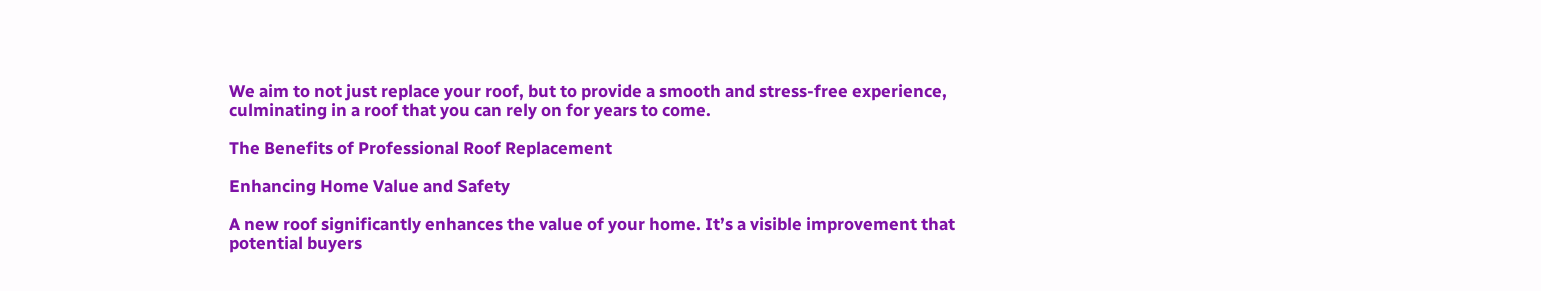We aim to not just replace your roof, but to provide a smooth and stress-free experience, culminating in a roof that you can rely on for years to come.

The Benefits of Professional Roof Replacement

Enhancing Home Value and Safety

A new roof significantly enhances the value of your home. It’s a visible improvement that potential buyers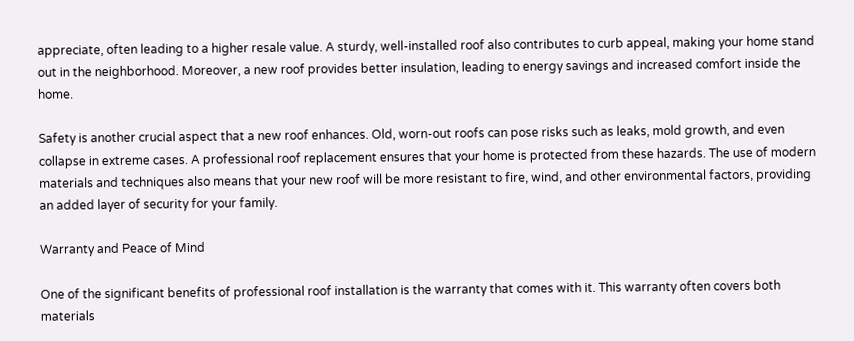appreciate, often leading to a higher resale value. A sturdy, well-installed roof also contributes to curb appeal, making your home stand out in the neighborhood. Moreover, a new roof provides better insulation, leading to energy savings and increased comfort inside the home.

Safety is another crucial aspect that a new roof enhances. Old, worn-out roofs can pose risks such as leaks, mold growth, and even collapse in extreme cases. A professional roof replacement ensures that your home is protected from these hazards. The use of modern materials and techniques also means that your new roof will be more resistant to fire, wind, and other environmental factors, providing an added layer of security for your family.

Warranty and Peace of Mind

One of the significant benefits of professional roof installation is the warranty that comes with it. This warranty often covers both materials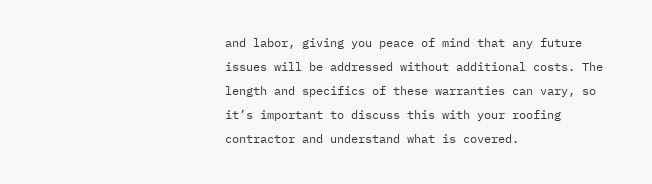and labor, giving you peace of mind that any future issues will be addressed without additional costs. The length and specifics of these warranties can vary, so it’s important to discuss this with your roofing contractor and understand what is covered.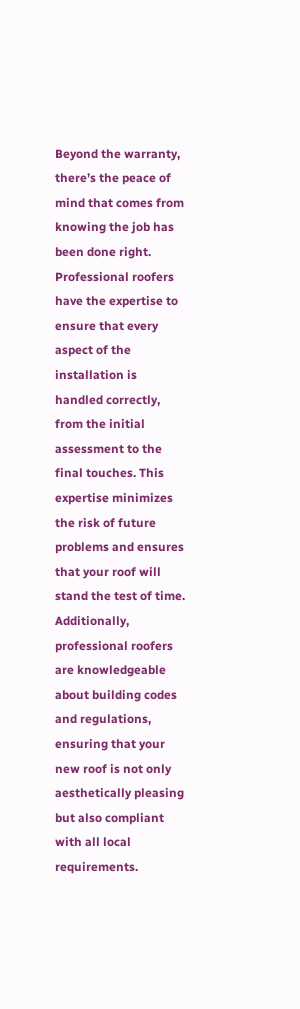Beyond the warranty, there’s the peace of mind that comes from knowing the job has been done right. Professional roofers have the expertise to ensure that every aspect of the installation is handled correctly, from the initial assessment to the final touches. This expertise minimizes the risk of future problems and ensures that your roof will stand the test of time. Additionally, professional roofers are knowledgeable about building codes and regulations, ensuring that your new roof is not only aesthetically pleasing but also compliant with all local requirements.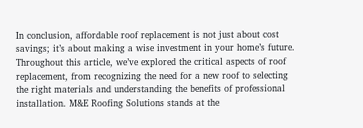In conclusion, affordable roof replacement is not just about cost savings; it’s about making a wise investment in your home’s future. Throughout this article, we’ve explored the critical aspects of roof replacement, from recognizing the need for a new roof to selecting the right materials and understanding the benefits of professional installation. M&E Roofing Solutions stands at the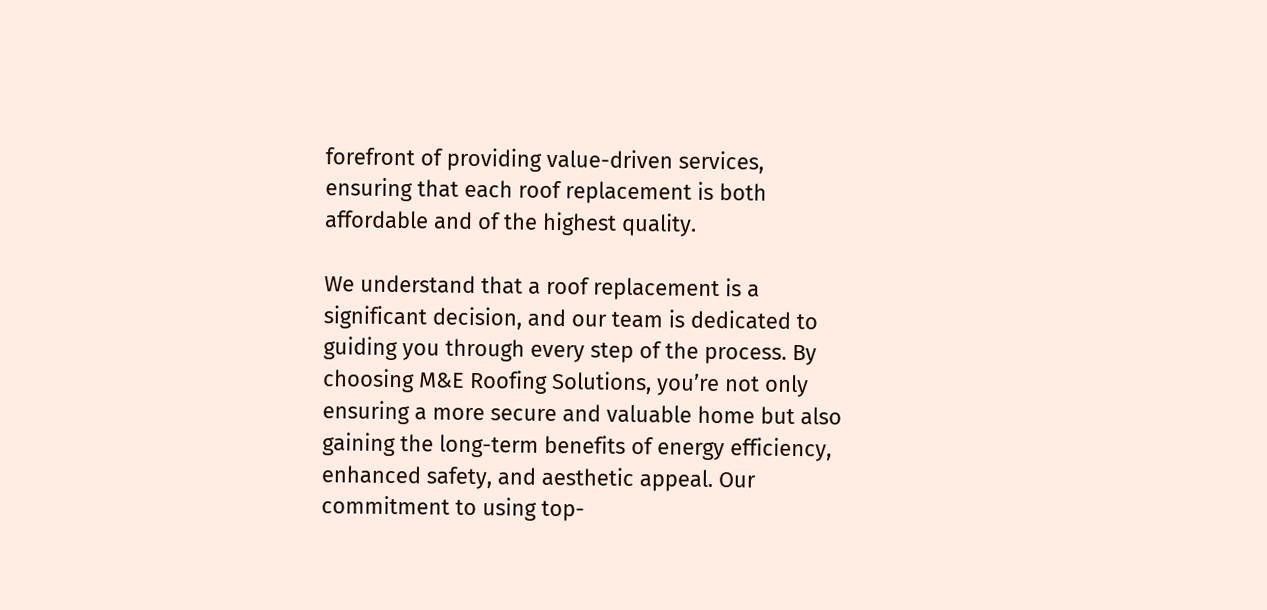forefront of providing value-driven services, ensuring that each roof replacement is both affordable and of the highest quality.

We understand that a roof replacement is a significant decision, and our team is dedicated to guiding you through every step of the process. By choosing M&E Roofing Solutions, you’re not only ensuring a more secure and valuable home but also gaining the long-term benefits of energy efficiency, enhanced safety, and aesthetic appeal. Our commitment to using top-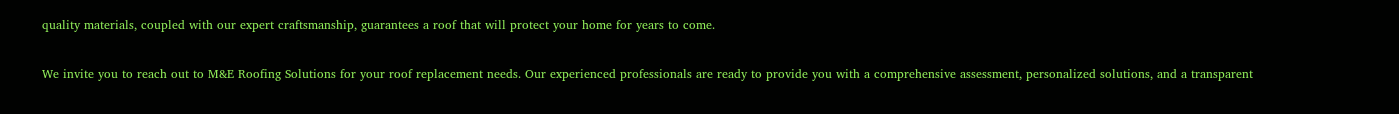quality materials, coupled with our expert craftsmanship, guarantees a roof that will protect your home for years to come.

We invite you to reach out to M&E Roofing Solutions for your roof replacement needs. Our experienced professionals are ready to provide you with a comprehensive assessment, personalized solutions, and a transparent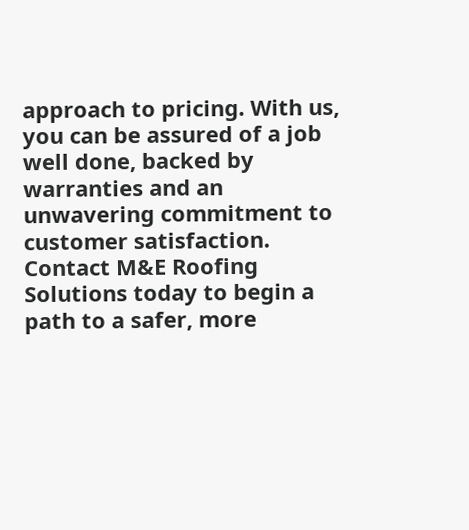approach to pricing. With us, you can be assured of a job well done, backed by warranties and an unwavering commitment to customer satisfaction. Contact M&E Roofing Solutions today to begin a path to a safer, more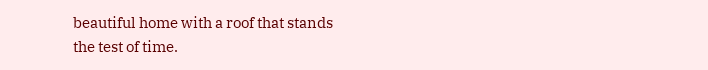beautiful home with a roof that stands the test of time.